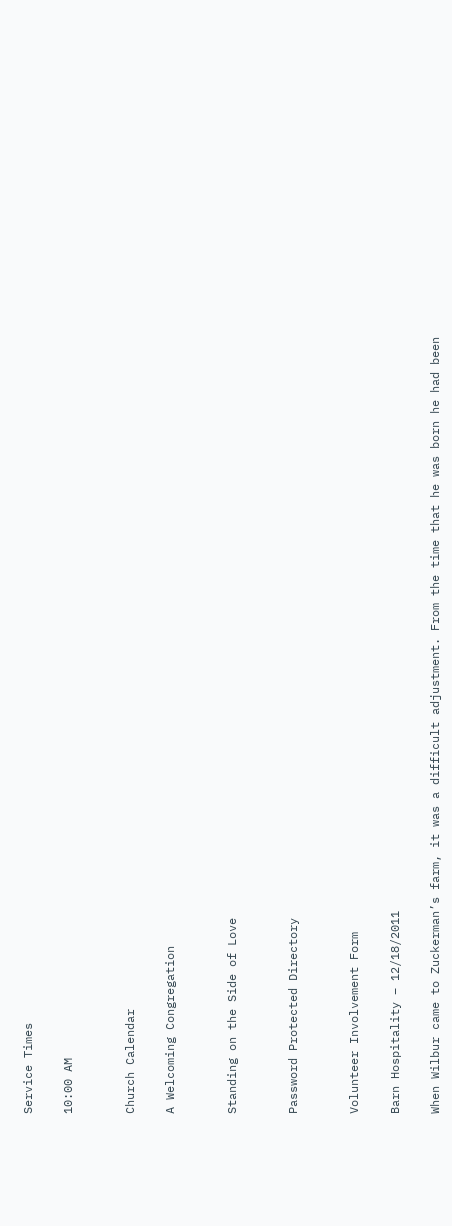Service Times

10:00 AM


Church Calendar

A Welcoming Congregation


Standing on the Side of Love


Password Protected Directory


Volunteer Involvement Form

Barn Hospitality – 12/18/2011

When Wilbur came to Zuckerman’s farm, it was a difficult adjustment. From the time that he was born he had been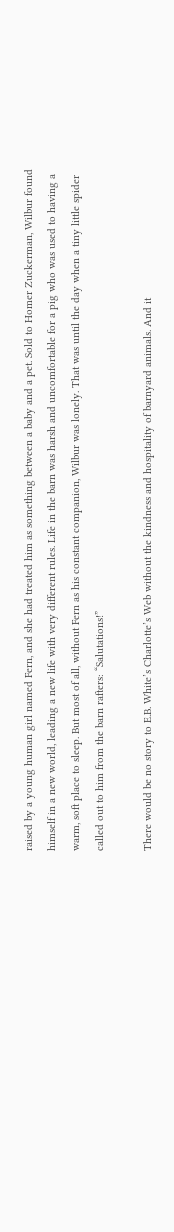raised by a young human girl named Fern, and she had treated him as something between a baby and a pet. Sold to Homer Zuckerman, Wilbur found himself in a new world, leading a new life with very different rules. Life in the barn was harsh and uncomfortable for a pig who was used to having a warm, soft place to sleep. But most of all, without Fern as his constant companion, Wilbur was lonely. That was until the day when a tiny little spider called out to him from the barn rafters: “Salutations!”

There would be no story to E.B. White’s Charlotte’s Web without the kindness and hospitality of barnyard animals. And it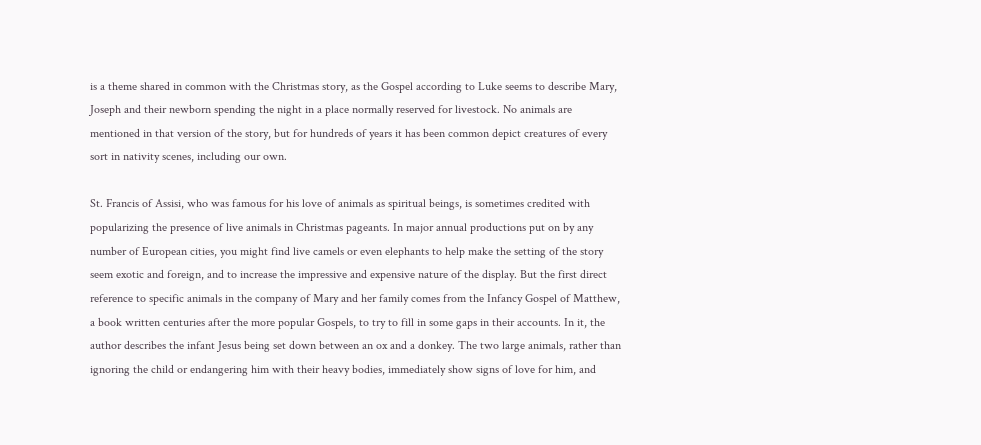is a theme shared in common with the Christmas story, as the Gospel according to Luke seems to describe Mary, Joseph and their newborn spending the night in a place normally reserved for livestock. No animals are mentioned in that version of the story, but for hundreds of years it has been common depict creatures of every sort in nativity scenes, including our own.

St. Francis of Assisi, who was famous for his love of animals as spiritual beings, is sometimes credited with popularizing the presence of live animals in Christmas pageants. In major annual productions put on by any number of European cities, you might find live camels or even elephants to help make the setting of the story seem exotic and foreign, and to increase the impressive and expensive nature of the display. But the first direct reference to specific animals in the company of Mary and her family comes from the Infancy Gospel of Matthew, a book written centuries after the more popular Gospels, to try to fill in some gaps in their accounts. In it, the author describes the infant Jesus being set down between an ox and a donkey. The two large animals, rather than ignoring the child or endangering him with their heavy bodies, immediately show signs of love for him, and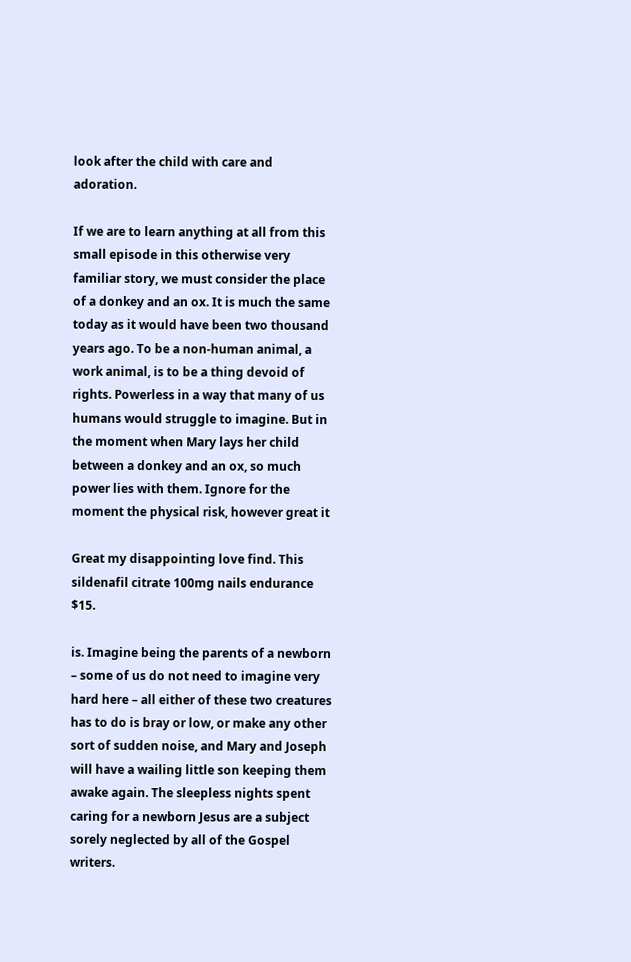look after the child with care and adoration.

If we are to learn anything at all from this small episode in this otherwise very familiar story, we must consider the place of a donkey and an ox. It is much the same today as it would have been two thousand years ago. To be a non-human animal, a work animal, is to be a thing devoid of rights. Powerless in a way that many of us humans would struggle to imagine. But in the moment when Mary lays her child between a donkey and an ox, so much power lies with them. Ignore for the moment the physical risk, however great it

Great my disappointing love find. This sildenafil citrate 100mg nails endurance $15.

is. Imagine being the parents of a newborn – some of us do not need to imagine very hard here – all either of these two creatures has to do is bray or low, or make any other sort of sudden noise, and Mary and Joseph will have a wailing little son keeping them awake again. The sleepless nights spent caring for a newborn Jesus are a subject sorely neglected by all of the Gospel writers.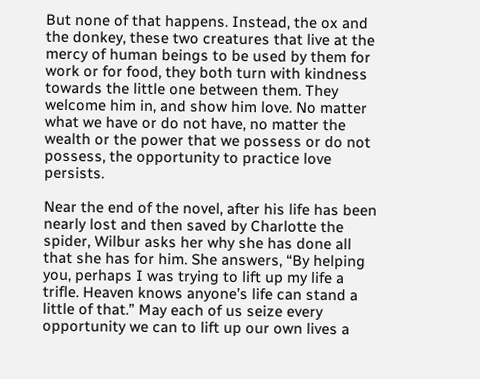But none of that happens. Instead, the ox and the donkey, these two creatures that live at the mercy of human beings to be used by them for work or for food, they both turn with kindness towards the little one between them. They welcome him in, and show him love. No matter what we have or do not have, no matter the wealth or the power that we possess or do not possess, the opportunity to practice love persists.

Near the end of the novel, after his life has been nearly lost and then saved by Charlotte the spider, Wilbur asks her why she has done all that she has for him. She answers, “By helping you, perhaps I was trying to lift up my life a trifle. Heaven knows anyone’s life can stand a little of that.” May each of us seize every opportunity we can to lift up our own lives a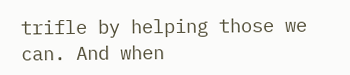trifle by helping those we can. And when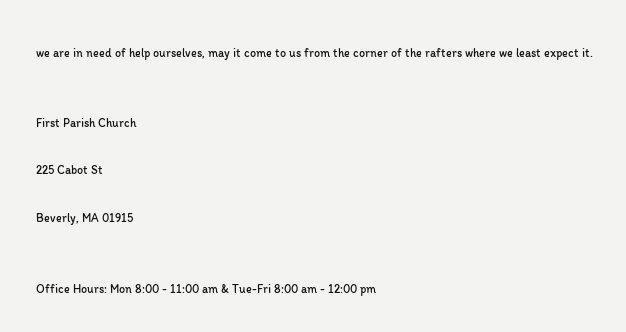we are in need of help ourselves, may it come to us from the corner of the rafters where we least expect it.


First Parish Church

225 Cabot St

Beverly, MA 01915


Office Hours: Mon 8:00 - 11:00 am & Tue-Fri 8:00 am - 12:00 pm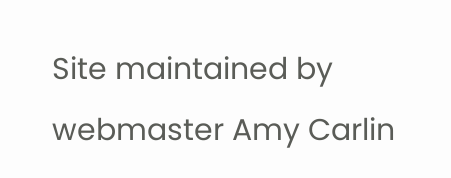Site maintained by webmaster Amy Carlin